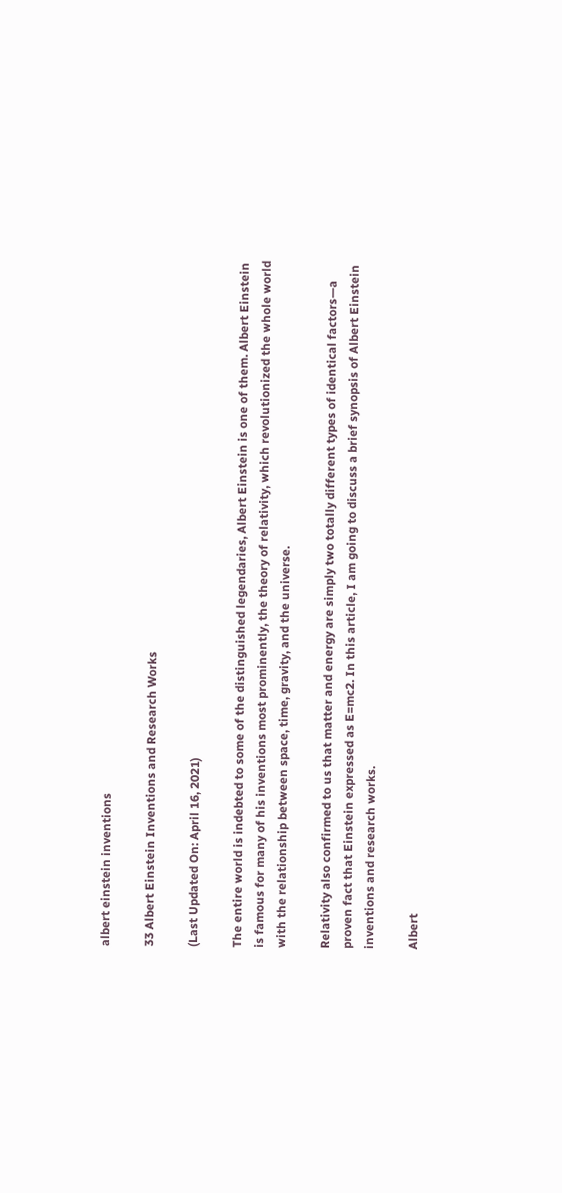albert einstein inventions

33 Albert Einstein Inventions and Research Works

(Last Updated On: April 16, 2021)

The entire world is indebted to some of the distinguished legendaries, Albert Einstein is one of them. Albert Einstein is famous for many of his inventions most prominently, the theory of relativity, which revolutionized the whole world with the relationship between space, time, gravity, and the universe.

Relativity also confirmed to us that matter and energy are simply two totally different types of identical factors—a proven fact that Einstein expressed as E=mc2. In this article, I am going to discuss a brief synopsis of Albert Einstein inventions and research works.

Albert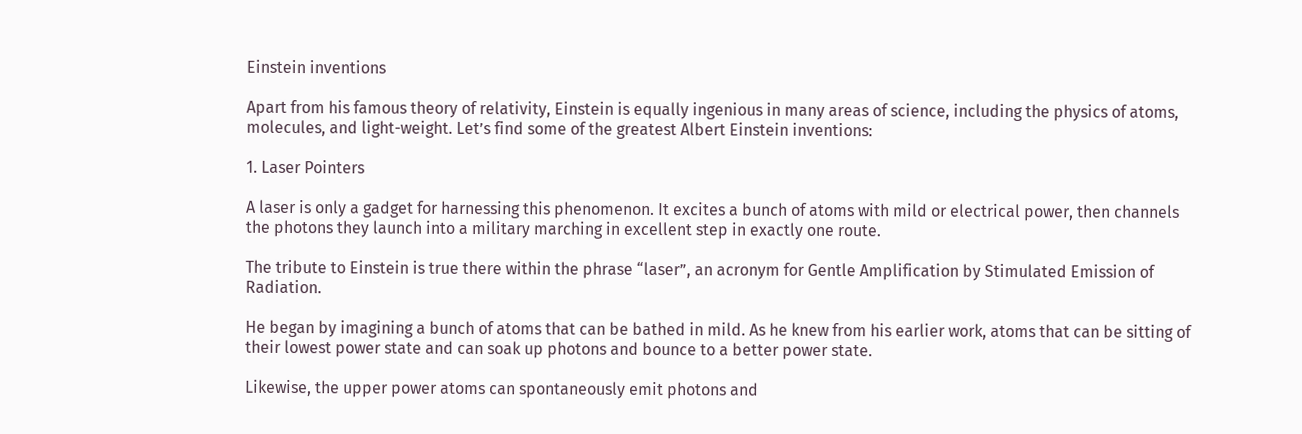Einstein inventions

Apart from his famous theory of relativity, Einstein is equally ingenious in many areas of science, including the physics of atoms, molecules, and light-weight. Let’s find some of the greatest Albert Einstein inventions:

1. Laser Pointers

A laser is only a gadget for harnessing this phenomenon. It excites a bunch of atoms with mild or electrical power, then channels the photons they launch into a military marching in excellent step in exactly one route.

The tribute to Einstein is true there within the phrase “laser”, an acronym for Gentle Amplification by Stimulated Emission of Radiation.

He began by imagining a bunch of atoms that can be bathed in mild. As he knew from his earlier work, atoms that can be sitting of their lowest power state and can soak up photons and bounce to a better power state.

Likewise, the upper power atoms can spontaneously emit photons and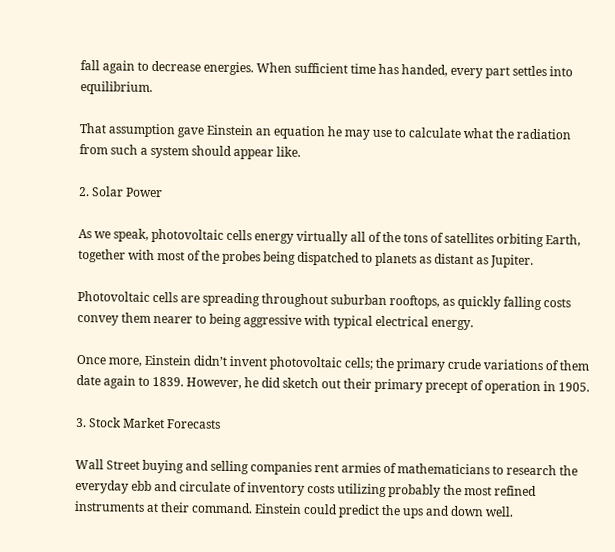fall again to decrease energies. When sufficient time has handed, every part settles into equilibrium.

That assumption gave Einstein an equation he may use to calculate what the radiation from such a system should appear like.

2. Solar Power

As we speak, photovoltaic cells energy virtually all of the tons of satellites orbiting Earth, together with most of the probes being dispatched to planets as distant as Jupiter.

Photovoltaic cells are spreading throughout suburban rooftops, as quickly falling costs convey them nearer to being aggressive with typical electrical energy.

Once more, Einstein didn’t invent photovoltaic cells; the primary crude variations of them date again to 1839. However, he did sketch out their primary precept of operation in 1905.

3. Stock Market Forecasts

Wall Street buying and selling companies rent armies of mathematicians to research the everyday ebb and circulate of inventory costs utilizing probably the most refined instruments at their command. Einstein could predict the ups and down well.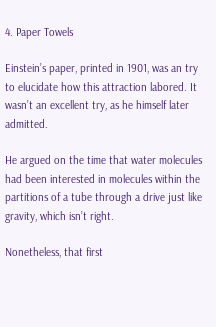4. Paper Towels

Einstein’s paper, printed in 1901, was an try to elucidate how this attraction labored. It wasn’t an excellent try, as he himself later admitted.

He argued on the time that water molecules had been interested in molecules within the partitions of a tube through a drive just like gravity, which isn’t right.

Nonetheless, that first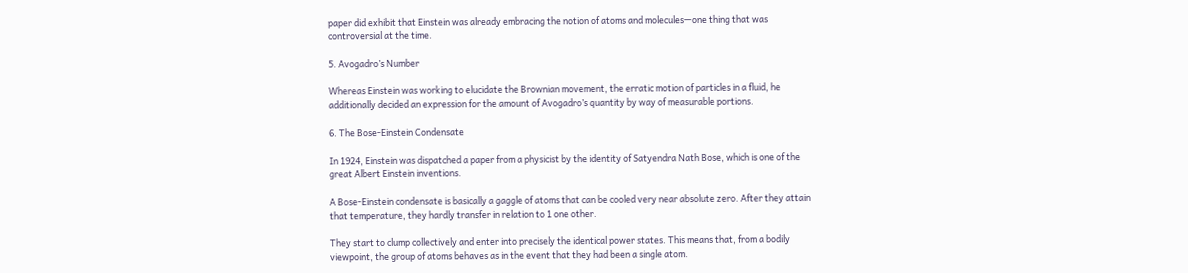paper did exhibit that Einstein was already embracing the notion of atoms and molecules—one thing that was controversial at the time.

5. Avogadro’s Number

Whereas Einstein was working to elucidate the Brownian movement, the erratic motion of particles in a fluid, he additionally decided an expression for the amount of Avogadro’s quantity by way of measurable portions.

6. The Bose-Einstein Condensate

In 1924, Einstein was dispatched a paper from a physicist by the identity of Satyendra Nath Bose, which is one of the great Albert Einstein inventions.

A Bose-Einstein condensate is basically a gaggle of atoms that can be cooled very near absolute zero. After they attain that temperature, they hardly transfer in relation to 1 one other.

They start to clump collectively and enter into precisely the identical power states. This means that, from a bodily viewpoint, the group of atoms behaves as in the event that they had been a single atom.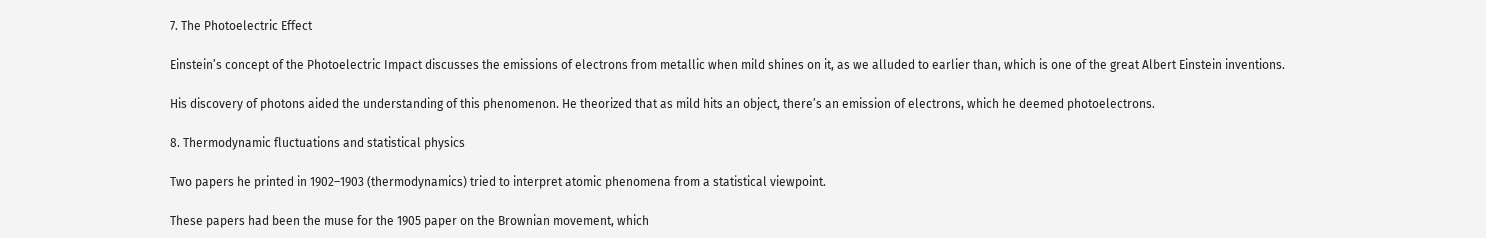7. The Photoelectric Effect

Einstein’s concept of the Photoelectric Impact discusses the emissions of electrons from metallic when mild shines on it, as we alluded to earlier than, which is one of the great Albert Einstein inventions.

His discovery of photons aided the understanding of this phenomenon. He theorized that as mild hits an object, there’s an emission of electrons, which he deemed photoelectrons.

8. Thermodynamic fluctuations and statistical physics

Two papers he printed in 1902–1903 (thermodynamics) tried to interpret atomic phenomena from a statistical viewpoint.

These papers had been the muse for the 1905 paper on the Brownian movement, which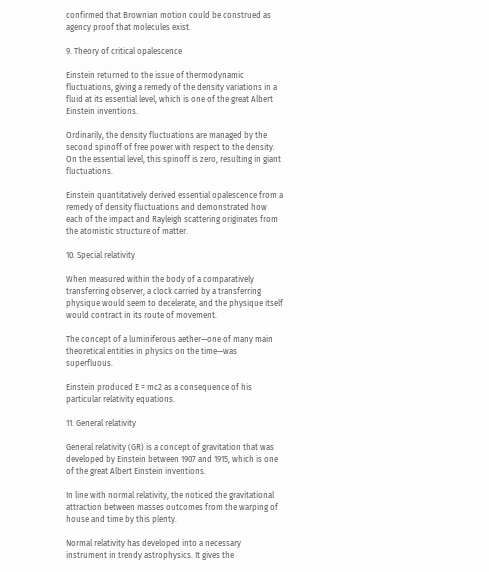confirmed that Brownian motion could be construed as agency proof that molecules exist.

9. Theory of critical opalescence

Einstein returned to the issue of thermodynamic fluctuations, giving a remedy of the density variations in a fluid at its essential level, which is one of the great Albert Einstein inventions.

Ordinarily, the density fluctuations are managed by the second spinoff of free power with respect to the density. On the essential level, this spinoff is zero, resulting in giant fluctuations.

Einstein quantitatively derived essential opalescence from a remedy of density fluctuations and demonstrated how each of the impact and Rayleigh scattering originates from the atomistic structure of matter.

10. Special relativity

When measured within the body of a comparatively transferring observer, a clock carried by a transferring physique would seem to decelerate, and the physique itself would contract in its route of movement.

The concept of a luminiferous aether—one of many main theoretical entities in physics on the time—was superfluous.

Einstein produced E = mc2 as a consequence of his particular relativity equations.

11. General relativity

General relativity (GR) is a concept of gravitation that was developed by Einstein between 1907 and 1915, which is one of the great Albert Einstein inventions.

In line with normal relativity, the noticed the gravitational attraction between masses outcomes from the warping of house and time by this plenty.

Normal relativity has developed into a necessary instrument in trendy astrophysics. It gives the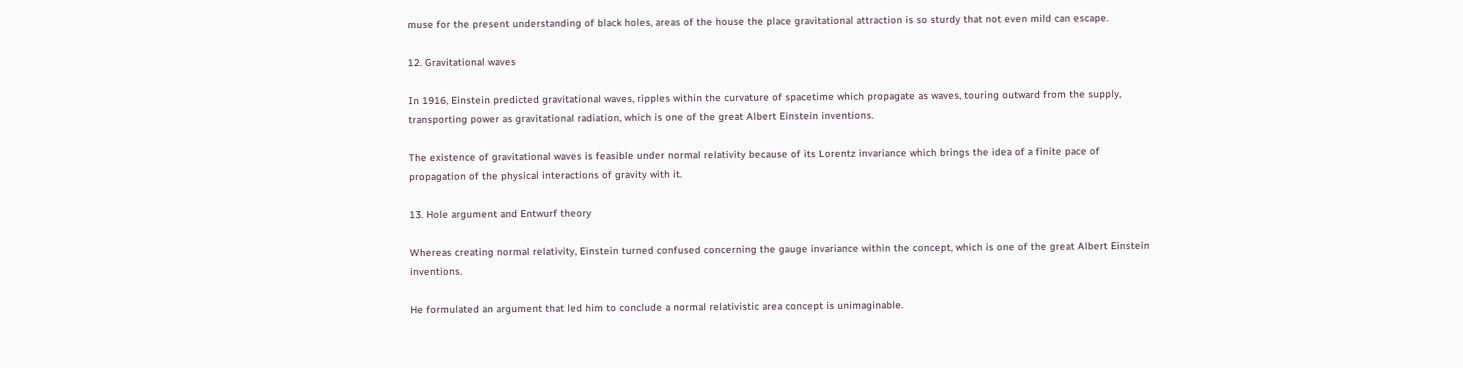muse for the present understanding of black holes, areas of the house the place gravitational attraction is so sturdy that not even mild can escape.

12. Gravitational waves

In 1916, Einstein predicted gravitational waves, ripples within the curvature of spacetime which propagate as waves, touring outward from the supply, transporting power as gravitational radiation, which is one of the great Albert Einstein inventions.

The existence of gravitational waves is feasible under normal relativity because of its Lorentz invariance which brings the idea of a finite pace of propagation of the physical interactions of gravity with it.

13. Hole argument and Entwurf theory

Whereas creating normal relativity, Einstein turned confused concerning the gauge invariance within the concept, which is one of the great Albert Einstein inventions.

He formulated an argument that led him to conclude a normal relativistic area concept is unimaginable.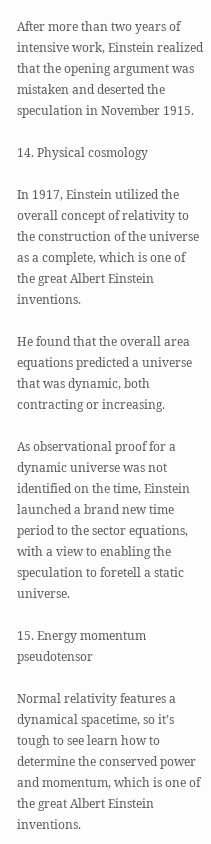After more than two years of intensive work, Einstein realized that the opening argument was mistaken and deserted the speculation in November 1915.

14. Physical cosmology

In 1917, Einstein utilized the overall concept of relativity to the construction of the universe as a complete, which is one of the great Albert Einstein inventions.

He found that the overall area equations predicted a universe that was dynamic, both contracting or increasing.

As observational proof for a dynamic universe was not identified on the time, Einstein launched a brand new time period to the sector equations, with a view to enabling the speculation to foretell a static universe.

15. Energy momentum pseudotensor

Normal relativity features a dynamical spacetime, so it’s tough to see learn how to determine the conserved power and momentum, which is one of the great Albert Einstein inventions.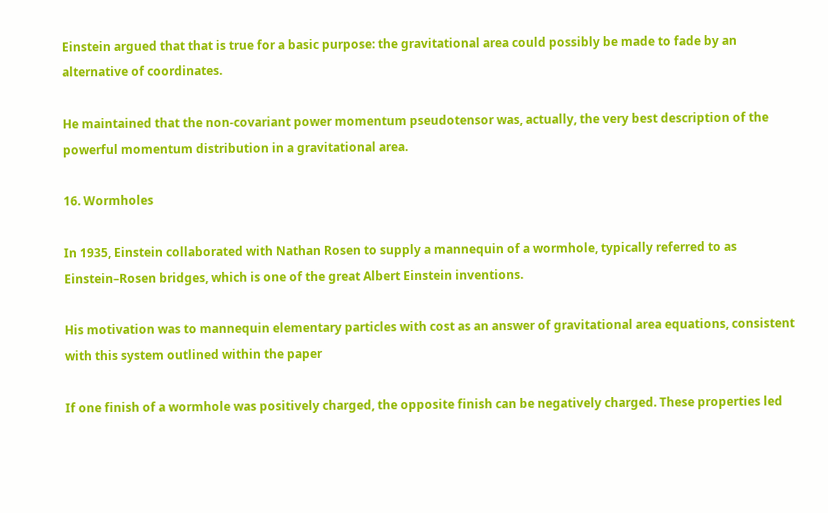Einstein argued that that is true for a basic purpose: the gravitational area could possibly be made to fade by an alternative of coordinates.

He maintained that the non-covariant power momentum pseudotensor was, actually, the very best description of the powerful momentum distribution in a gravitational area.

16. Wormholes

In 1935, Einstein collaborated with Nathan Rosen to supply a mannequin of a wormhole, typically referred to as Einstein–Rosen bridges, which is one of the great Albert Einstein inventions.

His motivation was to mannequin elementary particles with cost as an answer of gravitational area equations, consistent with this system outlined within the paper

If one finish of a wormhole was positively charged, the opposite finish can be negatively charged. These properties led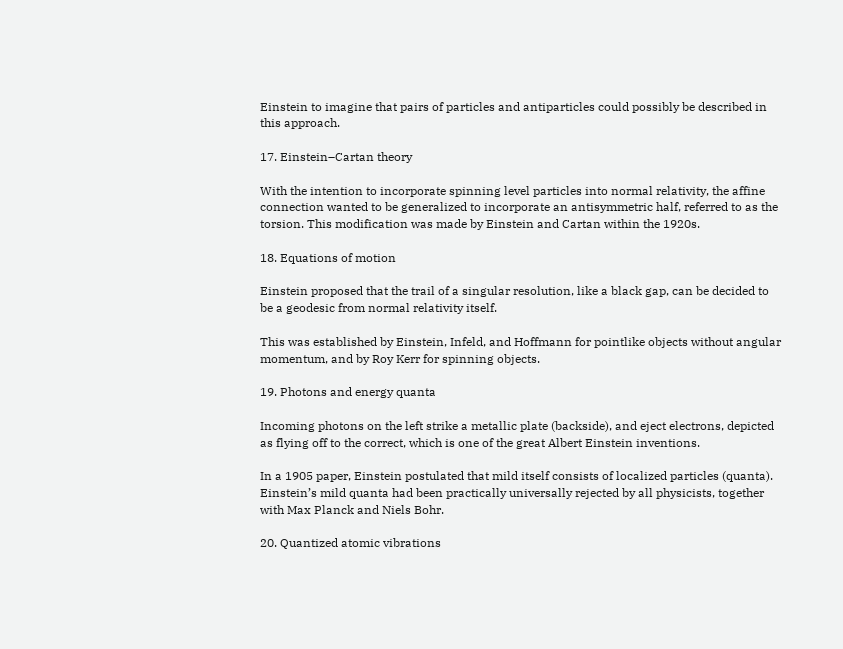Einstein to imagine that pairs of particles and antiparticles could possibly be described in this approach.

17. Einstein–Cartan theory

With the intention to incorporate spinning level particles into normal relativity, the affine connection wanted to be generalized to incorporate an antisymmetric half, referred to as the torsion. This modification was made by Einstein and Cartan within the 1920s.

18. Equations of motion

Einstein proposed that the trail of a singular resolution, like a black gap, can be decided to be a geodesic from normal relativity itself.

This was established by Einstein, Infeld, and Hoffmann for pointlike objects without angular momentum, and by Roy Kerr for spinning objects.

19. Photons and energy quanta

Incoming photons on the left strike a metallic plate (backside), and eject electrons, depicted as flying off to the correct, which is one of the great Albert Einstein inventions.

In a 1905 paper, Einstein postulated that mild itself consists of localized particles (quanta). Einstein’s mild quanta had been practically universally rejected by all physicists, together with Max Planck and Niels Bohr.

20. Quantized atomic vibrations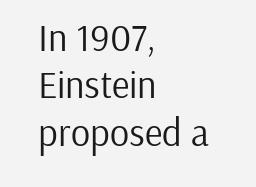In 1907, Einstein proposed a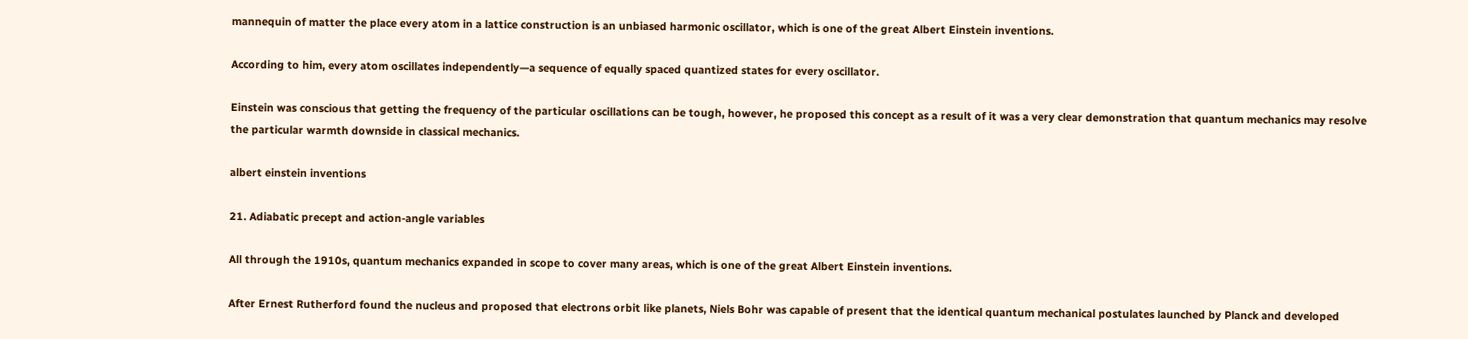mannequin of matter the place every atom in a lattice construction is an unbiased harmonic oscillator, which is one of the great Albert Einstein inventions.

According to him, every atom oscillates independently—a sequence of equally spaced quantized states for every oscillator.

Einstein was conscious that getting the frequency of the particular oscillations can be tough, however, he proposed this concept as a result of it was a very clear demonstration that quantum mechanics may resolve the particular warmth downside in classical mechanics.

albert einstein inventions

21. Adiabatic precept and action-angle variables

All through the 1910s, quantum mechanics expanded in scope to cover many areas, which is one of the great Albert Einstein inventions.

After Ernest Rutherford found the nucleus and proposed that electrons orbit like planets, Niels Bohr was capable of present that the identical quantum mechanical postulates launched by Planck and developed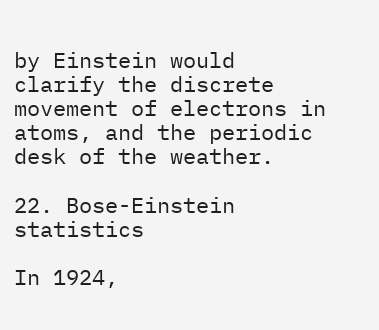by Einstein would clarify the discrete movement of electrons in atoms, and the periodic desk of the weather.

22. Bose-Einstein statistics

In 1924,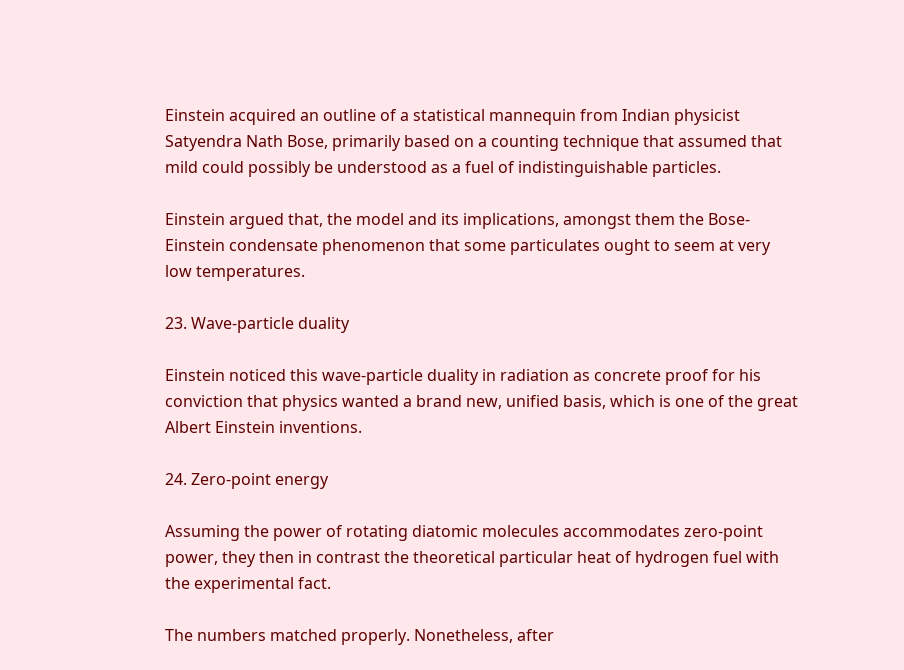Einstein acquired an outline of a statistical mannequin from Indian physicist Satyendra Nath Bose, primarily based on a counting technique that assumed that mild could possibly be understood as a fuel of indistinguishable particles.

Einstein argued that, the model and its implications, amongst them the Bose-Einstein condensate phenomenon that some particulates ought to seem at very low temperatures.

23. Wave-particle duality

Einstein noticed this wave-particle duality in radiation as concrete proof for his conviction that physics wanted a brand new, unified basis, which is one of the great Albert Einstein inventions.

24. Zero-point energy

Assuming the power of rotating diatomic molecules accommodates zero-point power, they then in contrast the theoretical particular heat of hydrogen fuel with the experimental fact.

The numbers matched properly. Nonetheless, after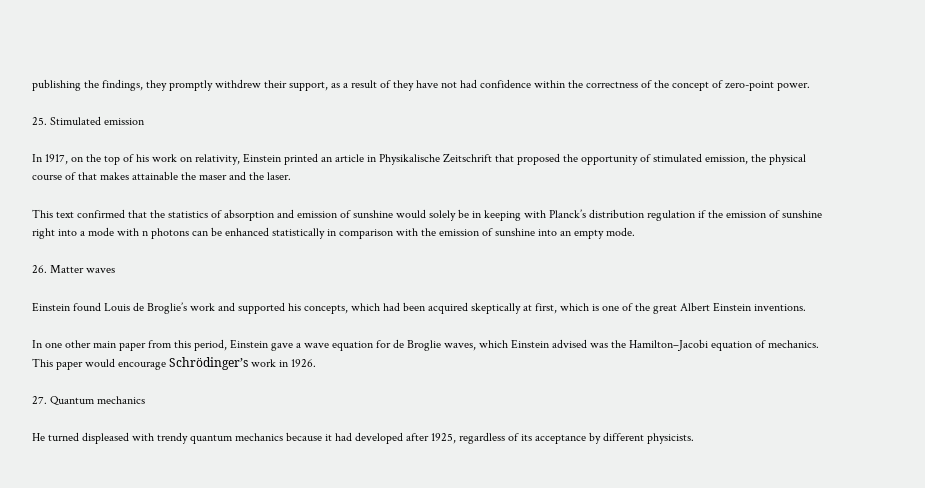publishing the findings, they promptly withdrew their support, as a result of they have not had confidence within the correctness of the concept of zero-point power.

25. Stimulated emission

In 1917, on the top of his work on relativity, Einstein printed an article in Physikalische Zeitschrift that proposed the opportunity of stimulated emission, the physical course of that makes attainable the maser and the laser.

This text confirmed that the statistics of absorption and emission of sunshine would solely be in keeping with Planck’s distribution regulation if the emission of sunshine right into a mode with n photons can be enhanced statistically in comparison with the emission of sunshine into an empty mode.

26. Matter waves

Einstein found Louis de Broglie’s work and supported his concepts, which had been acquired skeptically at first, which is one of the great Albert Einstein inventions.

In one other main paper from this period, Einstein gave a wave equation for de Broglie waves, which Einstein advised was the Hamilton–Jacobi equation of mechanics. This paper would encourage Schrödinger’s work in 1926.

27. Quantum mechanics

He turned displeased with trendy quantum mechanics because it had developed after 1925, regardless of its acceptance by different physicists.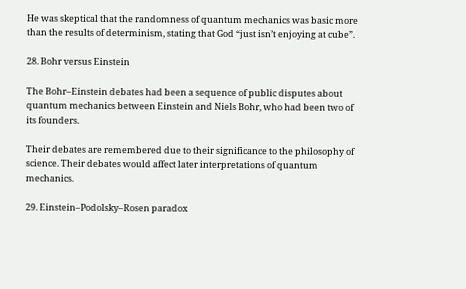He was skeptical that the randomness of quantum mechanics was basic more than the results of determinism, stating that God “just isn’t enjoying at cube”.

28. Bohr versus Einstein

The Bohr–Einstein debates had been a sequence of public disputes about quantum mechanics between Einstein and Niels Bohr, who had been two of its founders.

Their debates are remembered due to their significance to the philosophy of science. Their debates would affect later interpretations of quantum mechanics.

29. Einstein–Podolsky–Rosen paradox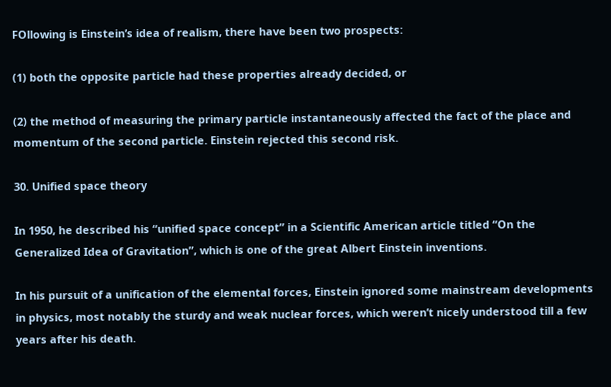FOllowing is Einstein’s idea of realism, there have been two prospects:

(1) both the opposite particle had these properties already decided, or

(2) the method of measuring the primary particle instantaneously affected the fact of the place and momentum of the second particle. Einstein rejected this second risk.

30. Unified space theory

In 1950, he described his “unified space concept” in a Scientific American article titled “On the Generalized Idea of Gravitation”, which is one of the great Albert Einstein inventions.

In his pursuit of a unification of the elemental forces, Einstein ignored some mainstream developments in physics, most notably the sturdy and weak nuclear forces, which weren’t nicely understood till a few years after his death.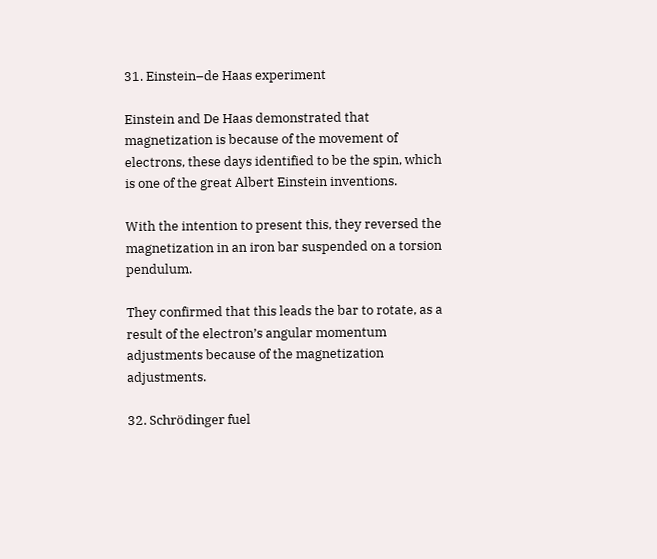31. Einstein–de Haas experiment

Einstein and De Haas demonstrated that magnetization is because of the movement of electrons, these days identified to be the spin, which is one of the great Albert Einstein inventions.

With the intention to present this, they reversed the magnetization in an iron bar suspended on a torsion pendulum.

They confirmed that this leads the bar to rotate, as a result of the electron’s angular momentum adjustments because of the magnetization adjustments.

32. Schrödinger fuel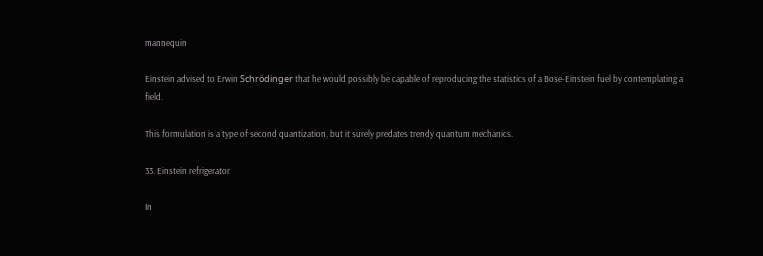mannequin

Einstein advised to Erwin Schrödinger that he would possibly be capable of reproducing the statistics of a Bose-Einstein fuel by contemplating a field.

This formulation is a type of second quantization, but it surely predates trendy quantum mechanics.

33. Einstein refrigerator

In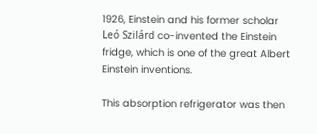1926, Einstein and his former scholar Leó Szilárd co-invented the Einstein fridge, which is one of the great Albert Einstein inventions.

This absorption refrigerator was then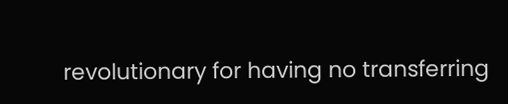revolutionary for having no transferring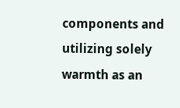components and utilizing solely warmth as an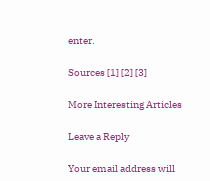enter.

Sources [1] [2] [3]

More Interesting Articles

Leave a Reply

Your email address will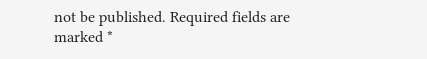not be published. Required fields are marked *